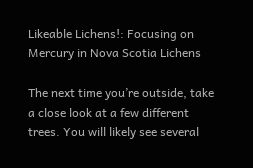Likeable Lichens!: Focusing on Mercury in Nova Scotia Lichens

The next time you’re outside, take a close look at a few different trees. You will likely see several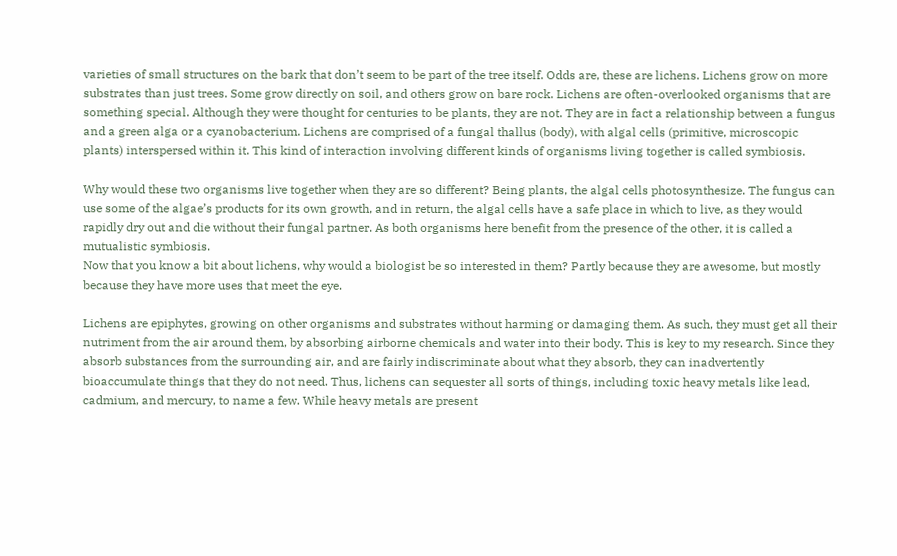varieties of small structures on the bark that don’t seem to be part of the tree itself. Odds are, these are lichens. Lichens grow on more substrates than just trees. Some grow directly on soil, and others grow on bare rock. Lichens are often-overlooked organisms that are something special. Although they were thought for centuries to be plants, they are not. They are in fact a relationship between a fungus and a green alga or a cyanobacterium. Lichens are comprised of a fungal thallus (body), with algal cells (primitive, microscopic plants) interspersed within it. This kind of interaction involving different kinds of organisms living together is called symbiosis.

Why would these two organisms live together when they are so different? Being plants, the algal cells photosynthesize. The fungus can use some of the algae’s products for its own growth, and in return, the algal cells have a safe place in which to live, as they would rapidly dry out and die without their fungal partner. As both organisms here benefit from the presence of the other, it is called a mutualistic symbiosis.
Now that you know a bit about lichens, why would a biologist be so interested in them? Partly because they are awesome, but mostly because they have more uses that meet the eye.

Lichens are epiphytes, growing on other organisms and substrates without harming or damaging them. As such, they must get all their nutriment from the air around them, by absorbing airborne chemicals and water into their body. This is key to my research. Since they absorb substances from the surrounding air, and are fairly indiscriminate about what they absorb, they can inadvertently bioaccumulate things that they do not need. Thus, lichens can sequester all sorts of things, including toxic heavy metals like lead, cadmium, and mercury, to name a few. While heavy metals are present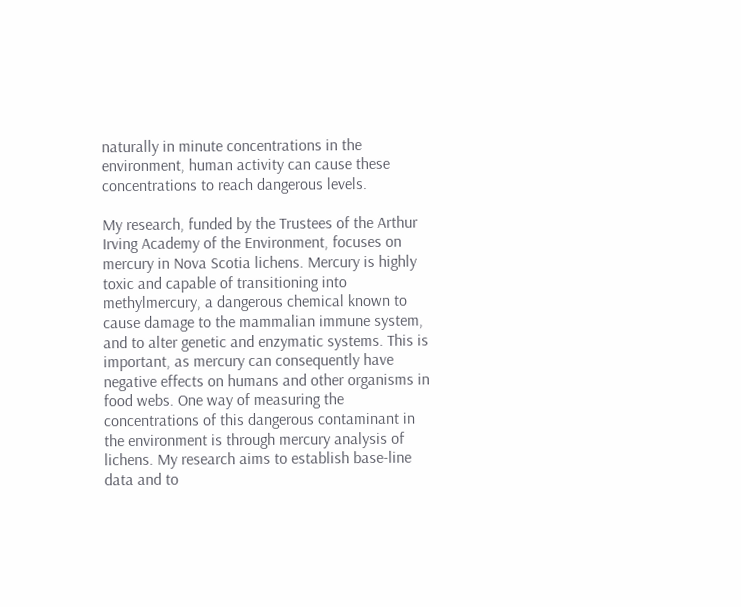naturally in minute concentrations in the environment, human activity can cause these concentrations to reach dangerous levels.

My research, funded by the Trustees of the Arthur Irving Academy of the Environment, focuses on mercury in Nova Scotia lichens. Mercury is highly toxic and capable of transitioning into methylmercury, a dangerous chemical known to cause damage to the mammalian immune system, and to alter genetic and enzymatic systems. This is important, as mercury can consequently have negative effects on humans and other organisms in food webs. One way of measuring the concentrations of this dangerous contaminant in the environment is through mercury analysis of lichens. My research aims to establish base-line data and to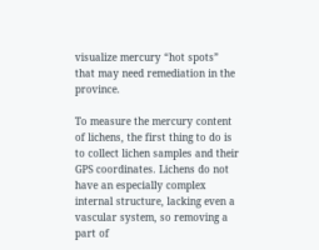visualize mercury “hot spots” that may need remediation in the province.

To measure the mercury content of lichens, the first thing to do is to collect lichen samples and their GPS coordinates. Lichens do not have an especially complex internal structure, lacking even a vascular system, so removing a part of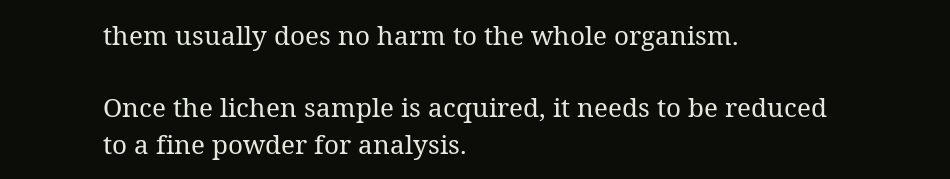them usually does no harm to the whole organism.

Once the lichen sample is acquired, it needs to be reduced to a fine powder for analysis.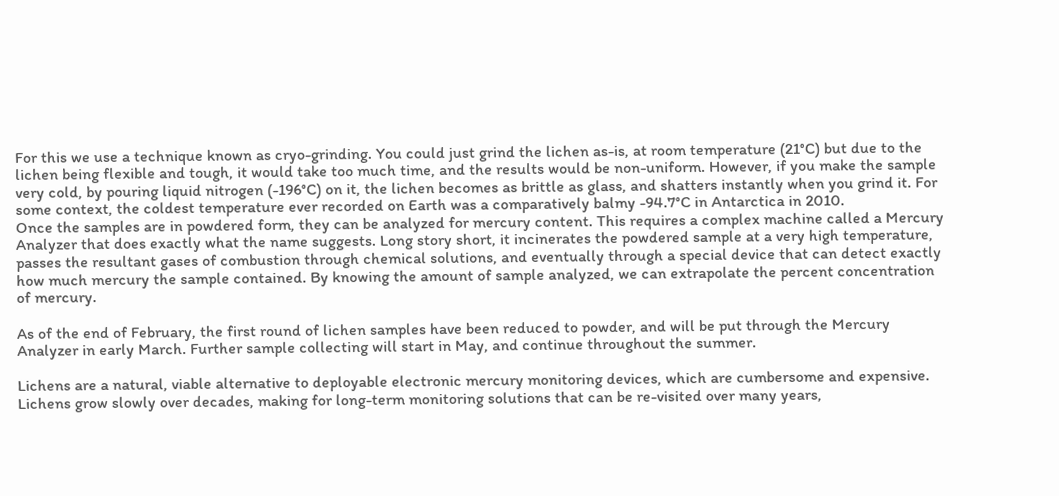For this we use a technique known as cryo-grinding. You could just grind the lichen as-is, at room temperature (21°C) but due to the lichen being flexible and tough, it would take too much time, and the results would be non-uniform. However, if you make the sample very cold, by pouring liquid nitrogen (-196°C) on it, the lichen becomes as brittle as glass, and shatters instantly when you grind it. For some context, the coldest temperature ever recorded on Earth was a comparatively balmy -94.7°C in Antarctica in 2010.
Once the samples are in powdered form, they can be analyzed for mercury content. This requires a complex machine called a Mercury Analyzer that does exactly what the name suggests. Long story short, it incinerates the powdered sample at a very high temperature, passes the resultant gases of combustion through chemical solutions, and eventually through a special device that can detect exactly how much mercury the sample contained. By knowing the amount of sample analyzed, we can extrapolate the percent concentration of mercury.

As of the end of February, the first round of lichen samples have been reduced to powder, and will be put through the Mercury Analyzer in early March. Further sample collecting will start in May, and continue throughout the summer.

Lichens are a natural, viable alternative to deployable electronic mercury monitoring devices, which are cumbersome and expensive. Lichens grow slowly over decades, making for long-term monitoring solutions that can be re-visited over many years,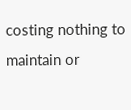costing nothing to maintain or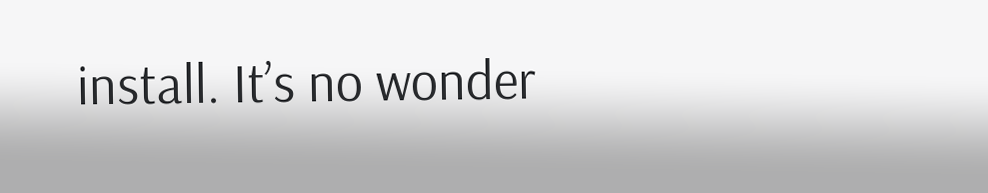install. It’s no wonder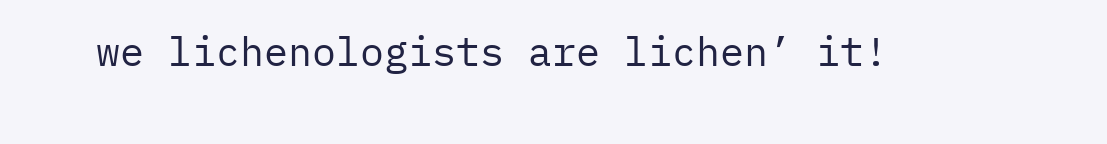we lichenologists are lichen’ it!